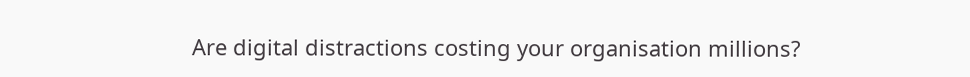Are digital distractions costing your organisation millions?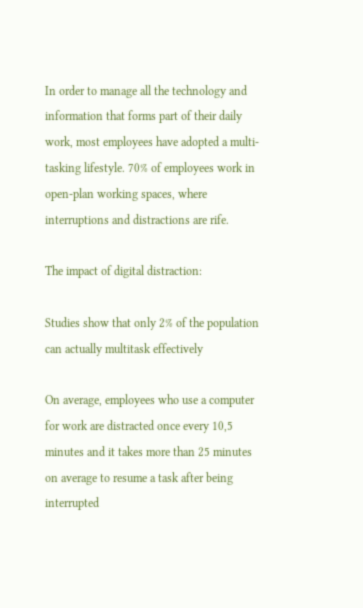In order to manage all the technology and information that forms part of their daily work, most employees have adopted a multi-tasking lifestyle. 70% of employees work in open-plan working spaces, where interruptions and distractions are rife.

The impact of digital distraction:

Studies show that only 2% of the population can actually multitask effectively

On average, employees who use a computer for work are distracted once every 10,5 minutes and it takes more than 25 minutes on average to resume a task after being interrupted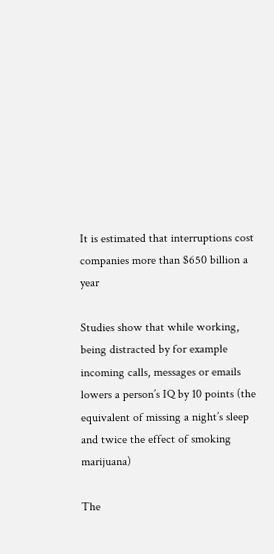It is estimated that interruptions cost companies more than $650 billion a year

Studies show that while working, being distracted by for example incoming calls, messages or emails lowers a person’s IQ by 10 points (the equivalent of missing a night’s sleep and twice the effect of smoking marijuana)

The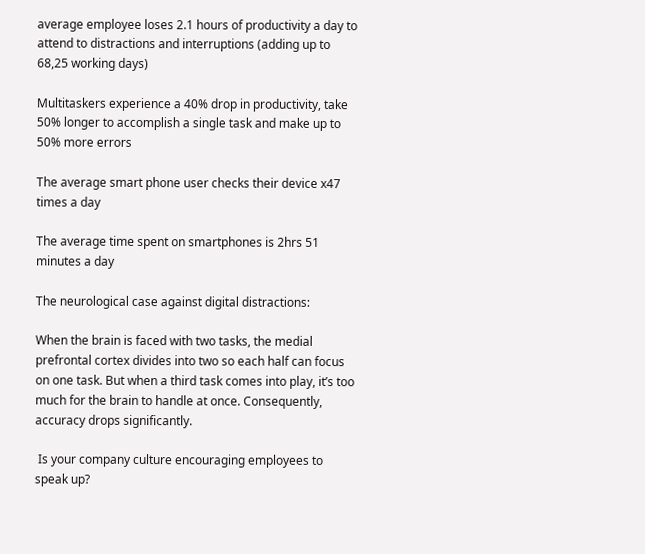average employee loses 2.1 hours of productivity a day to attend to distractions and interruptions (adding up to 68,25 working days)

Multitaskers experience a 40% drop in productivity, take 50% longer to accomplish a single task and make up to 50% more errors

The average smart phone user checks their device x47 times a day

The average time spent on smartphones is 2hrs 51 minutes a day

The neurological case against digital distractions:

When the brain is faced with two tasks, the medial prefrontal cortex divides into two so each half can focus on one task. But when a third task comes into play, it’s too much for the brain to handle at once. Consequently, accuracy drops significantly.

 Is your company culture encouraging employees to speak up?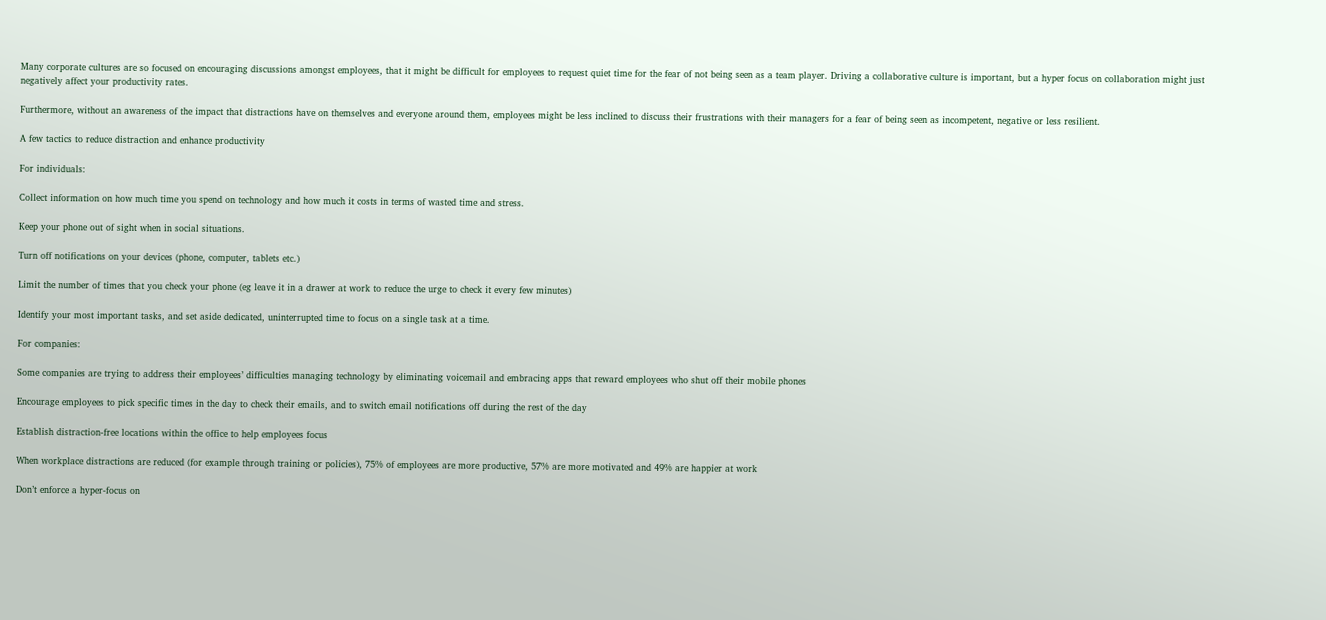Many corporate cultures are so focused on encouraging discussions amongst employees, that it might be difficult for employees to request quiet time for the fear of not being seen as a team player. Driving a collaborative culture is important, but a hyper focus on collaboration might just negatively affect your productivity rates.

Furthermore, without an awareness of the impact that distractions have on themselves and everyone around them, employees might be less inclined to discuss their frustrations with their managers for a fear of being seen as incompetent, negative or less resilient.

A few tactics to reduce distraction and enhance productivity

For individuals:

Collect information on how much time you spend on technology and how much it costs in terms of wasted time and stress.

Keep your phone out of sight when in social situations.

Turn off notifications on your devices (phone, computer, tablets etc.)

Limit the number of times that you check your phone (eg leave it in a drawer at work to reduce the urge to check it every few minutes)

Identify your most important tasks, and set aside dedicated, uninterrupted time to focus on a single task at a time.

For companies:

Some companies are trying to address their employees’ difficulties managing technology by eliminating voicemail and embracing apps that reward employees who shut off their mobile phones

Encourage employees to pick specific times in the day to check their emails, and to switch email notifications off during the rest of the day

Establish distraction-free locations within the office to help employees focus

When workplace distractions are reduced (for example through training or policies), 75% of employees are more productive, 57% are more motivated and 49% are happier at work

Don’t enforce a hyper-focus on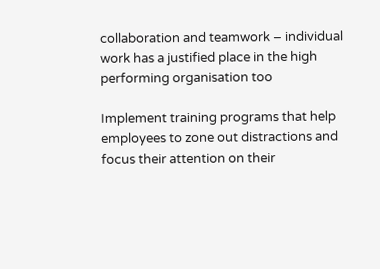collaboration and teamwork – individual work has a justified place in the high performing organisation too

Implement training programs that help employees to zone out distractions and focus their attention on their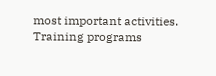most important activities. Training programs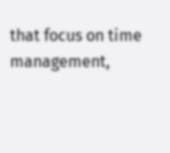that focus on time management,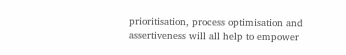prioritisation, process optimisation and assertiveness will all help to empower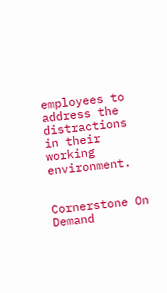employees to address the distractions in their working environment.


Cornerstone On Demand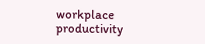workplace productivity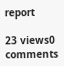report

23 views0 comments